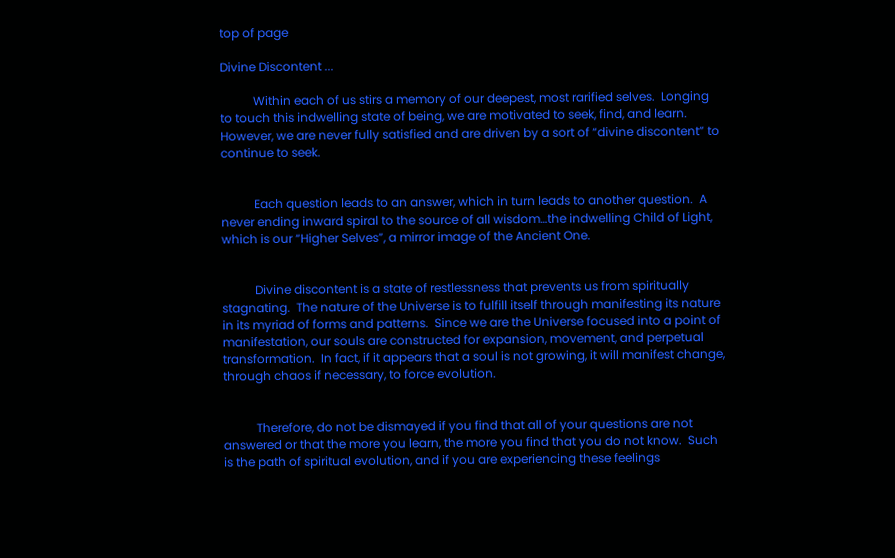top of page

Divine Discontent ...

           Within each of us stirs a memory of our deepest, most rarified selves.  Longing to touch this indwelling state of being, we are motivated to seek, find, and learn.  However, we are never fully satisfied and are driven by a sort of “divine discontent” to continue to seek.


           Each question leads to an answer, which in turn leads to another question.  A never ending inward spiral to the source of all wisdom…the indwelling Child of Light, which is our “Higher Selves”, a mirror image of the Ancient One.


           Divine discontent is a state of restlessness that prevents us from spiritually stagnating.  The nature of the Universe is to fulfill itself through manifesting its nature in its myriad of forms and patterns.  Since we are the Universe focused into a point of manifestation, our souls are constructed for expansion, movement, and perpetual transformation.  In fact, if it appears that a soul is not growing, it will manifest change, through chaos if necessary, to force evolution.


           Therefore, do not be dismayed if you find that all of your questions are not answered or that the more you learn, the more you find that you do not know.  Such is the path of spiritual evolution, and if you are experiencing these feelings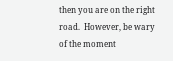then you are on the right road.  However, be wary of the moment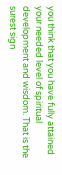you think that you have fully attained your needed level of spiritual development and wisdom. That is the surest sign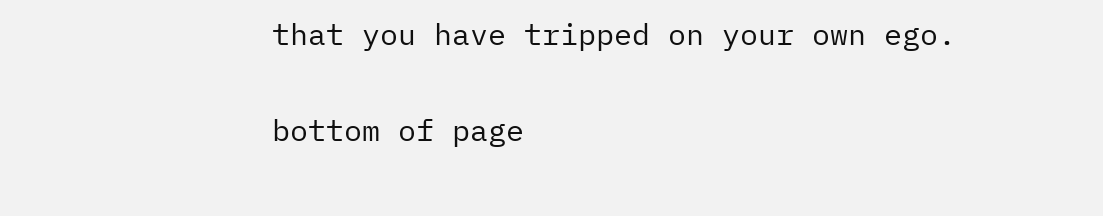that you have tripped on your own ego.

bottom of page